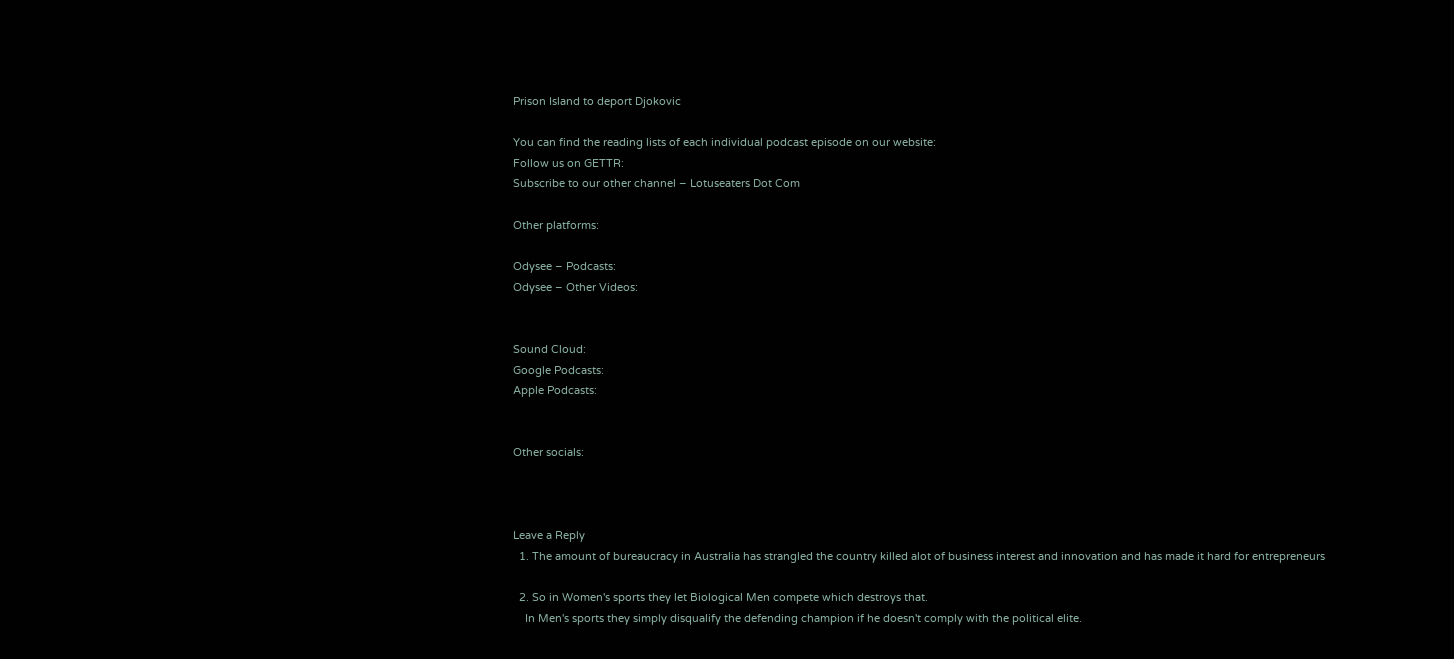Prison Island to deport Djokovic

You can find the reading lists of each individual podcast episode on our website:
Follow us on GETTR:
Subscribe to our other channel – Lotuseaters Dot Com

Other platforms:

Odysee – Podcasts:
Odysee – Other Videos:


Sound Cloud:
Google Podcasts:
Apple Podcasts:


Other socials:



Leave a Reply
  1. The amount of bureaucracy in Australia has strangled the country killed alot of business interest and innovation and has made it hard for entrepreneurs

  2. So in Women's sports they let Biological Men compete which destroys that.
    In Men's sports they simply disqualify the defending champion if he doesn't comply with the political elite.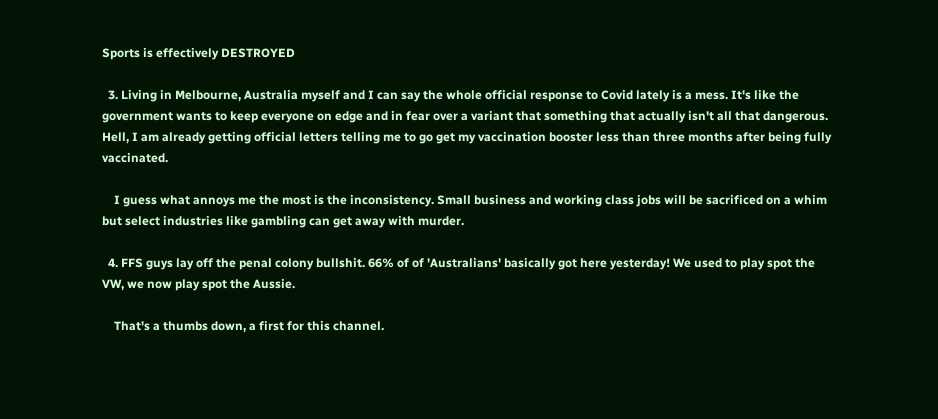Sports is effectively DESTROYED

  3. Living in Melbourne, Australia myself and I can say the whole official response to Covid lately is a mess. It's like the government wants to keep everyone on edge and in fear over a variant that something that actually isn't all that dangerous. Hell, I am already getting official letters telling me to go get my vaccination booster less than three months after being fully vaccinated.

    I guess what annoys me the most is the inconsistency. Small business and working class jobs will be sacrificed on a whim but select industries like gambling can get away with murder.

  4. FFS guys lay off the penal colony bullshit. 66% of of 'Australians' basically got here yesterday! We used to play spot the VW, we now play spot the Aussie.

    That's a thumbs down, a first for this channel.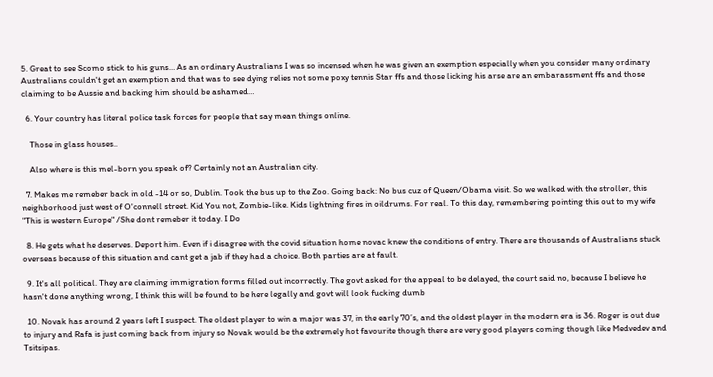5. Great to see Scomo stick to his guns… As an ordinary Australians I was so incensed when he was given an exemption especially when you consider many ordinary Australians couldn't get an exemption and that was to see dying relies not some poxy tennis Star ffs and those licking his arse are an embarassment ffs and those claiming to be Aussie and backing him should be ashamed…

  6. Your country has literal police task forces for people that say mean things online.

    Those in glass houses..

    Also where is this mel-born you speak of? Certainly not an Australian city.

  7. Makes me remeber back in old -14 or so, Dublin. Took the bus up to the Zoo. Going back: No bus cuz of Queen/Obama visit. So we walked with the stroller, this neighborhood just west of O'connell street. Kid You not, Zombie-like. Kids lightning fires in oildrums. For real. To this day, remembering pointing this out to my wife "This is western Europe" /She dont remeber it today. I Do

  8. He gets what he deserves. Deport him. Even if i disagree with the covid situation home novac knew the conditions of entry. There are thousands of Australians stuck overseas because of this situation and cant get a jab if they had a choice. Both parties are at fault.

  9. It's all political. They are claiming immigration forms filled out incorrectly. The govt asked for the appeal to be delayed, the court said no, because I believe he hasn't done anything wrong, I think this will be found to be here legally and govt will look fucking dumb

  10. Novak has around 2 years left I suspect. The oldest player to win a major was 37, in the early 70’s, and the oldest player in the modern era is 36. Roger is out due to injury and Rafa is just coming back from injury so Novak would be the extremely hot favourite though there are very good players coming though like Medvedev and Tsitsipas.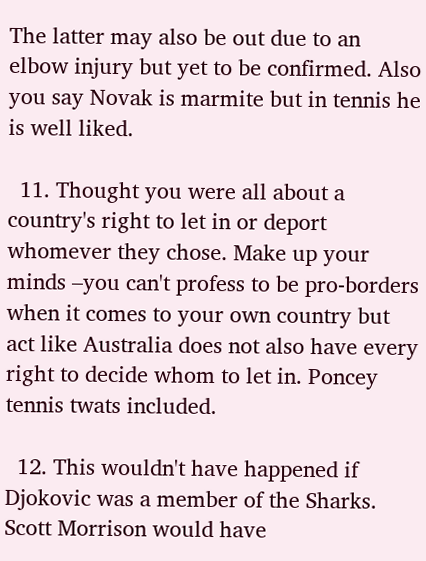The latter may also be out due to an elbow injury but yet to be confirmed. Also you say Novak is marmite but in tennis he is well liked.

  11. Thought you were all about a country's right to let in or deport whomever they chose. Make up your minds –you can't profess to be pro-borders when it comes to your own country but act like Australia does not also have every right to decide whom to let in. Poncey tennis twats included.

  12. This wouldn't have happened if Djokovic was a member of the Sharks. Scott Morrison would have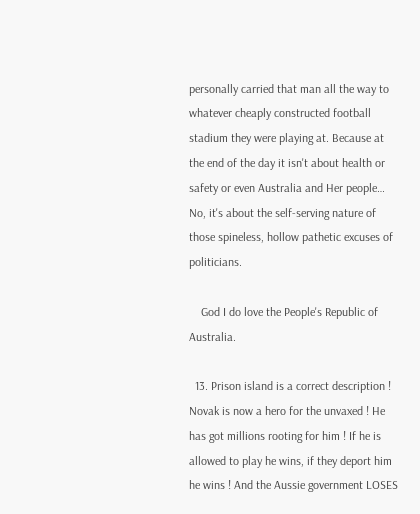personally carried that man all the way to whatever cheaply constructed football stadium they were playing at. Because at the end of the day it isn't about health or safety or even Australia and Her people… No, it's about the self-serving nature of those spineless, hollow pathetic excuses of politicians.

    God I do love the People's Republic of Australia.

  13. Prison island is a correct description ! Novak is now a hero for the unvaxed ! He has got millions rooting for him ! If he is allowed to play he wins, if they deport him he wins ! And the Aussie government LOSES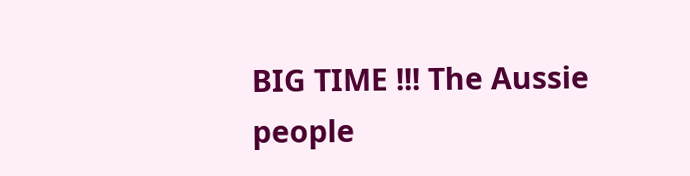BIG TIME !!! The Aussie people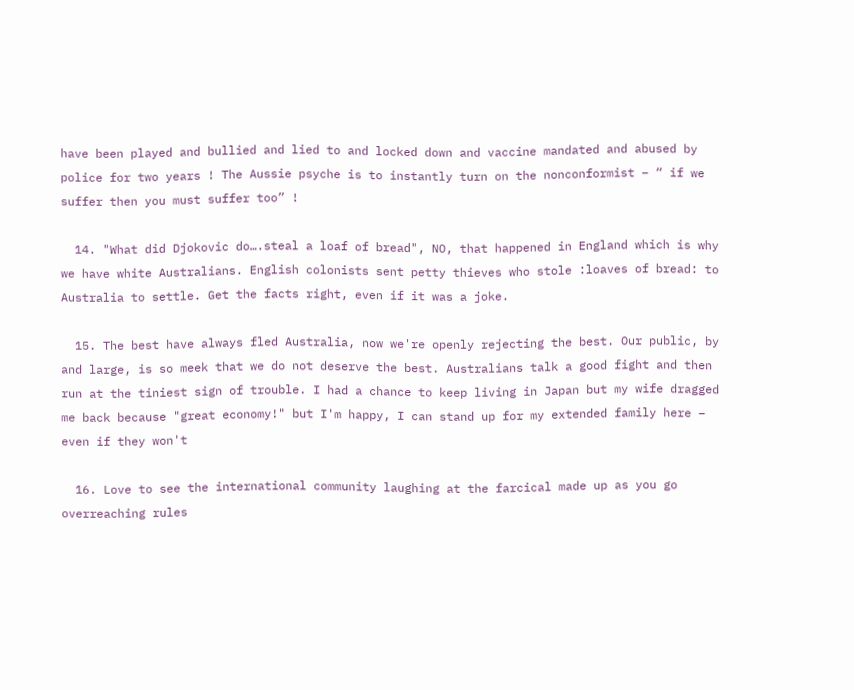have been played and bullied and lied to and locked down and vaccine mandated and abused by police for two years ! The Aussie psyche is to instantly turn on the nonconformist – “ if we suffer then you must suffer too” !

  14. "What did Djokovic do….steal a loaf of bread", NO, that happened in England which is why we have white Australians. English colonists sent petty thieves who stole :loaves of bread: to Australia to settle. Get the facts right, even if it was a joke.

  15. The best have always fled Australia, now we're openly rejecting the best. Our public, by and large, is so meek that we do not deserve the best. Australians talk a good fight and then run at the tiniest sign of trouble. I had a chance to keep living in Japan but my wife dragged me back because "great economy!" but I'm happy, I can stand up for my extended family here – even if they won't

  16. Love to see the international community laughing at the farcical made up as you go overreaching rules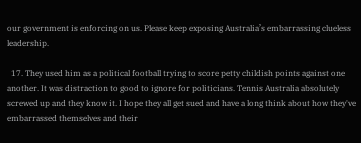our government is enforcing on us. Please keep exposing Australia’s embarrassing clueless leadership.

  17. They used him as a political football trying to score petty childish points against one another. It was distraction to good to ignore for politicians. Tennis Australia absolutely screwed up and they know it. I hope they all get sued and have a long think about how they've embarrassed themselves and their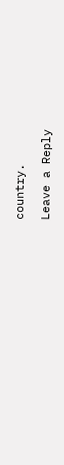country.

Leave a Reply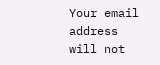Your email address will not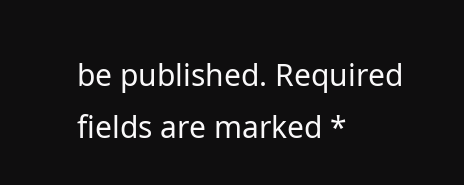be published. Required fields are marked *